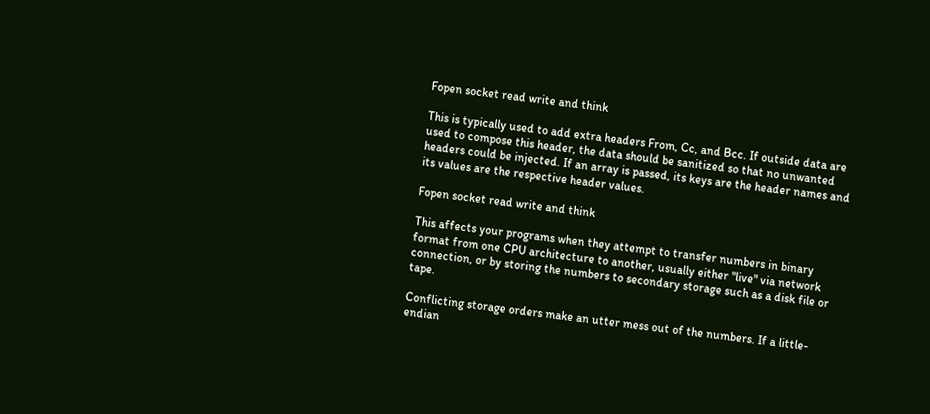Fopen socket read write and think

This is typically used to add extra headers From, Cc, and Bcc. If outside data are used to compose this header, the data should be sanitized so that no unwanted headers could be injected. If an array is passed, its keys are the header names and its values are the respective header values.

Fopen socket read write and think

This affects your programs when they attempt to transfer numbers in binary format from one CPU architecture to another, usually either "live" via network connection, or by storing the numbers to secondary storage such as a disk file or tape.

Conflicting storage orders make an utter mess out of the numbers. If a little-endian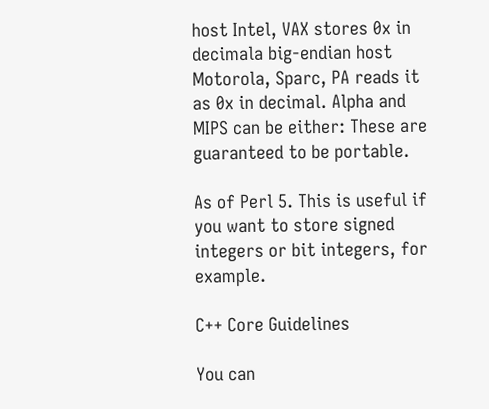host Intel, VAX stores 0x in decimala big-endian host Motorola, Sparc, PA reads it as 0x in decimal. Alpha and MIPS can be either: These are guaranteed to be portable.

As of Perl 5. This is useful if you want to store signed integers or bit integers, for example.

C++ Core Guidelines

You can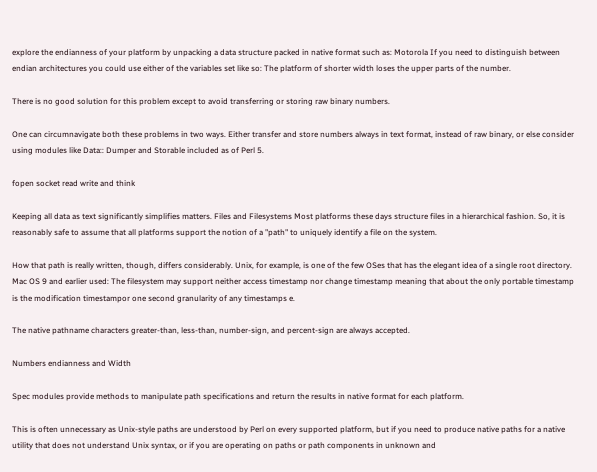explore the endianness of your platform by unpacking a data structure packed in native format such as: Motorola If you need to distinguish between endian architectures you could use either of the variables set like so: The platform of shorter width loses the upper parts of the number.

There is no good solution for this problem except to avoid transferring or storing raw binary numbers.

One can circumnavigate both these problems in two ways. Either transfer and store numbers always in text format, instead of raw binary, or else consider using modules like Data:: Dumper and Storable included as of Perl 5.

fopen socket read write and think

Keeping all data as text significantly simplifies matters. Files and Filesystems Most platforms these days structure files in a hierarchical fashion. So, it is reasonably safe to assume that all platforms support the notion of a "path" to uniquely identify a file on the system.

How that path is really written, though, differs considerably. Unix, for example, is one of the few OSes that has the elegant idea of a single root directory. Mac OS 9 and earlier used: The filesystem may support neither access timestamp nor change timestamp meaning that about the only portable timestamp is the modification timestampor one second granularity of any timestamps e.

The native pathname characters greater-than, less-than, number-sign, and percent-sign are always accepted.

Numbers endianness and Width

Spec modules provide methods to manipulate path specifications and return the results in native format for each platform.

This is often unnecessary as Unix-style paths are understood by Perl on every supported platform, but if you need to produce native paths for a native utility that does not understand Unix syntax, or if you are operating on paths or path components in unknown and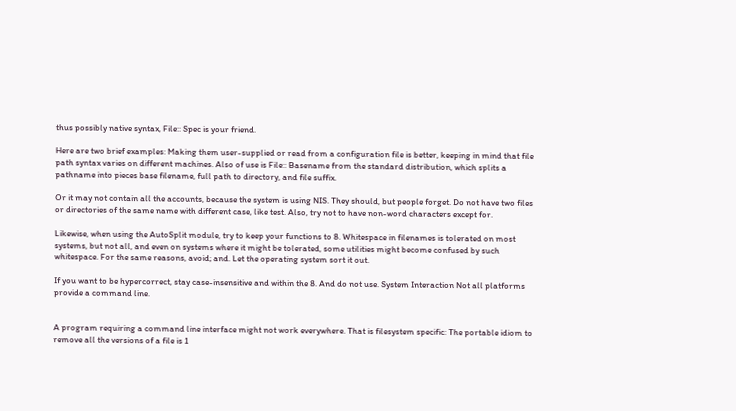thus possibly native syntax, File:: Spec is your friend.

Here are two brief examples: Making them user-supplied or read from a configuration file is better, keeping in mind that file path syntax varies on different machines. Also of use is File:: Basename from the standard distribution, which splits a pathname into pieces base filename, full path to directory, and file suffix.

Or it may not contain all the accounts, because the system is using NIS. They should, but people forget. Do not have two files or directories of the same name with different case, like test. Also, try not to have non-word characters except for.

Likewise, when using the AutoSplit module, try to keep your functions to 8. Whitespace in filenames is tolerated on most systems, but not all, and even on systems where it might be tolerated, some utilities might become confused by such whitespace. For the same reasons, avoid; and. Let the operating system sort it out.

If you want to be hypercorrect, stay case-insensitive and within the 8. And do not use. System Interaction Not all platforms provide a command line.


A program requiring a command line interface might not work everywhere. That is filesystem specific: The portable idiom to remove all the versions of a file is 1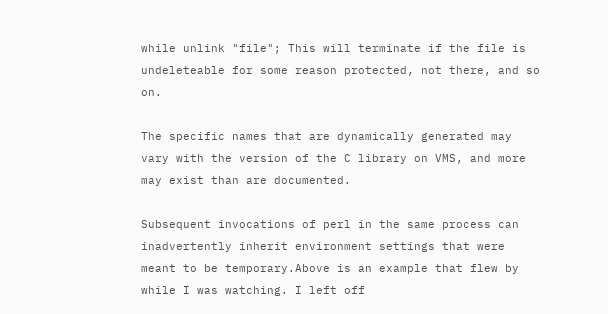while unlink "file"; This will terminate if the file is undeleteable for some reason protected, not there, and so on.

The specific names that are dynamically generated may vary with the version of the C library on VMS, and more may exist than are documented.

Subsequent invocations of perl in the same process can inadvertently inherit environment settings that were meant to be temporary.Above is an example that flew by while I was watching. I left off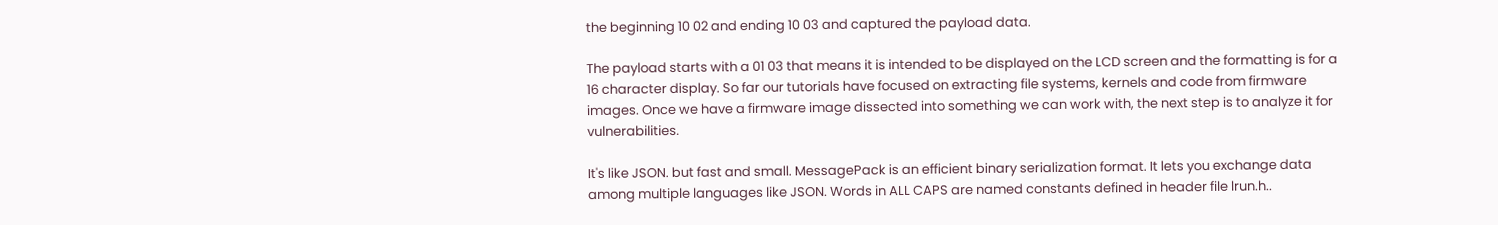the beginning 10 02 and ending 10 03 and captured the payload data.

The payload starts with a 01 03 that means it is intended to be displayed on the LCD screen and the formatting is for a 16 character display. So far our tutorials have focused on extracting file systems, kernels and code from firmware images. Once we have a firmware image dissected into something we can work with, the next step is to analyze it for vulnerabilities.

It's like JSON. but fast and small. MessagePack is an efficient binary serialization format. It lets you exchange data among multiple languages like JSON. Words in ALL CAPS are named constants defined in header file lrun.h..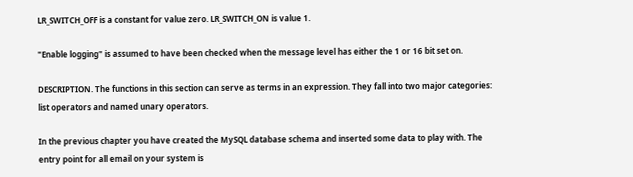LR_SWITCH_OFF is a constant for value zero. LR_SWITCH_ON is value 1.

"Enable logging" is assumed to have been checked when the message level has either the 1 or 16 bit set on.

DESCRIPTION. The functions in this section can serve as terms in an expression. They fall into two major categories: list operators and named unary operators.

In the previous chapter you have created the MySQL database schema and inserted some data to play with. The entry point for all email on your system is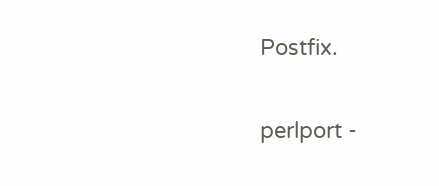Postfix.

perlport -